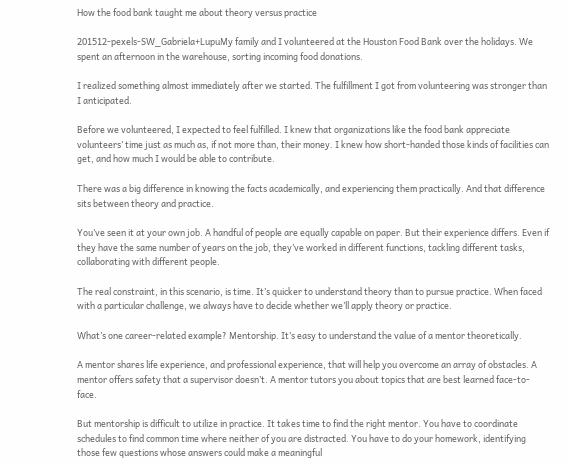How the food bank taught me about theory versus practice

201512-pexels-SW_Gabriela+LupuMy family and I volunteered at the Houston Food Bank over the holidays. We spent an afternoon in the warehouse, sorting incoming food donations.

I realized something almost immediately after we started. The fulfillment I got from volunteering was stronger than I anticipated.

Before we volunteered, I expected to feel fulfilled. I knew that organizations like the food bank appreciate volunteers’ time just as much as, if not more than, their money. I knew how short-handed those kinds of facilities can get, and how much I would be able to contribute.

There was a big difference in knowing the facts academically, and experiencing them practically. And that difference sits between theory and practice.

You’ve seen it at your own job. A handful of people are equally capable on paper. But their experience differs. Even if they have the same number of years on the job, they’ve worked in different functions, tackling different tasks, collaborating with different people.

The real constraint, in this scenario, is time. It’s quicker to understand theory than to pursue practice. When faced with a particular challenge, we always have to decide whether we’ll apply theory or practice.

What’s one career-related example? Mentorship. It’s easy to understand the value of a mentor theoretically.

A mentor shares life experience, and professional experience, that will help you overcome an array of obstacles. A mentor offers safety that a supervisor doesn’t. A mentor tutors you about topics that are best learned face-to-face.

But mentorship is difficult to utilize in practice. It takes time to find the right mentor. You have to coordinate schedules to find common time where neither of you are distracted. You have to do your homework, identifying those few questions whose answers could make a meaningful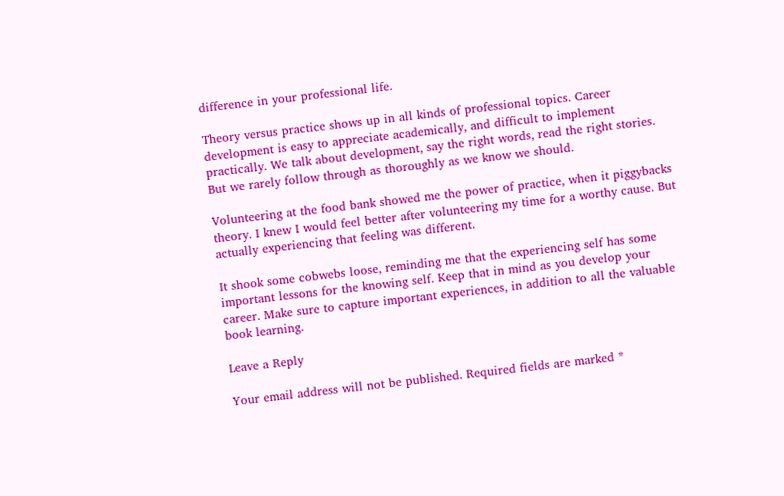difference in your professional life.

Theory versus practice shows up in all kinds of professional topics. Career development is easy to appreciate academically, and difficult to implement practically. We talk about development, say the right words, read the right stories. But we rarely follow through as thoroughly as we know we should.

Volunteering at the food bank showed me the power of practice, when it piggybacks theory. I knew I would feel better after volunteering my time for a worthy cause. But actually experiencing that feeling was different.

It shook some cobwebs loose, reminding me that the experiencing self has some important lessons for the knowing self. Keep that in mind as you develop your career. Make sure to capture important experiences, in addition to all the valuable book learning.

Leave a Reply

Your email address will not be published. Required fields are marked *